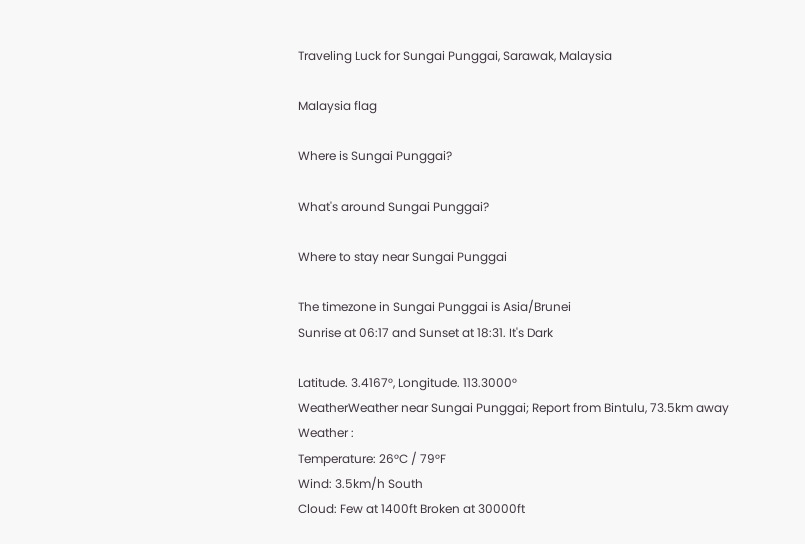Traveling Luck for Sungai Punggai, Sarawak, Malaysia

Malaysia flag

Where is Sungai Punggai?

What's around Sungai Punggai?

Where to stay near Sungai Punggai

The timezone in Sungai Punggai is Asia/Brunei
Sunrise at 06:17 and Sunset at 18:31. It's Dark

Latitude. 3.4167°, Longitude. 113.3000°
WeatherWeather near Sungai Punggai; Report from Bintulu, 73.5km away
Weather :
Temperature: 26°C / 79°F
Wind: 3.5km/h South
Cloud: Few at 1400ft Broken at 30000ft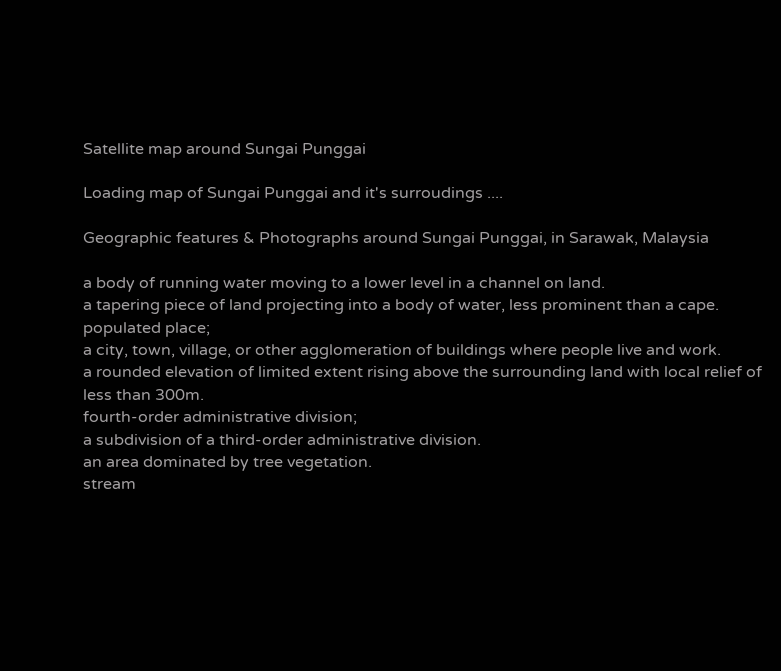Satellite map around Sungai Punggai

Loading map of Sungai Punggai and it's surroudings ....

Geographic features & Photographs around Sungai Punggai, in Sarawak, Malaysia

a body of running water moving to a lower level in a channel on land.
a tapering piece of land projecting into a body of water, less prominent than a cape.
populated place;
a city, town, village, or other agglomeration of buildings where people live and work.
a rounded elevation of limited extent rising above the surrounding land with local relief of less than 300m.
fourth-order administrative division;
a subdivision of a third-order administrative division.
an area dominated by tree vegetation.
stream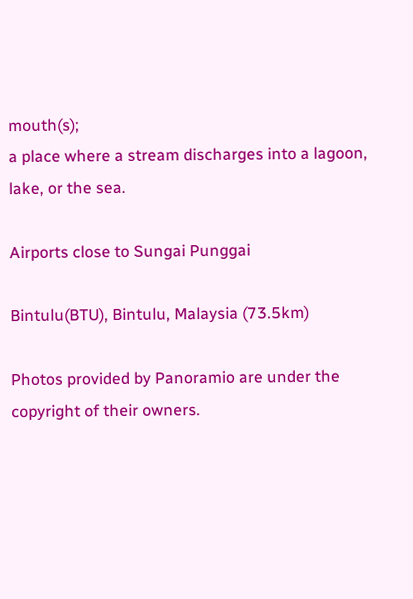mouth(s);
a place where a stream discharges into a lagoon, lake, or the sea.

Airports close to Sungai Punggai

Bintulu(BTU), Bintulu, Malaysia (73.5km)

Photos provided by Panoramio are under the copyright of their owners.